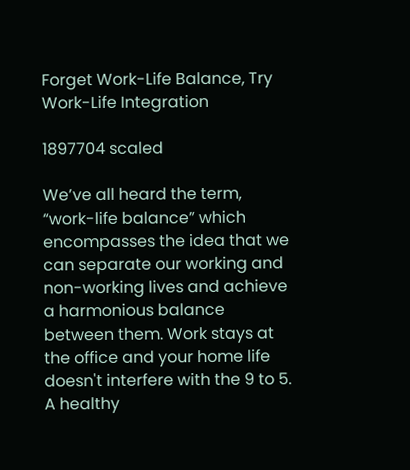Forget Work-Life Balance, Try Work-Life Integration

1897704 scaled

We’ve all heard the term, “work-life balance” which encompasses the idea that we can separate our working and non-working lives and achieve a harmonious balance between them. Work stays at the office and your home life doesn't interfere with the 9 to 5. A healthy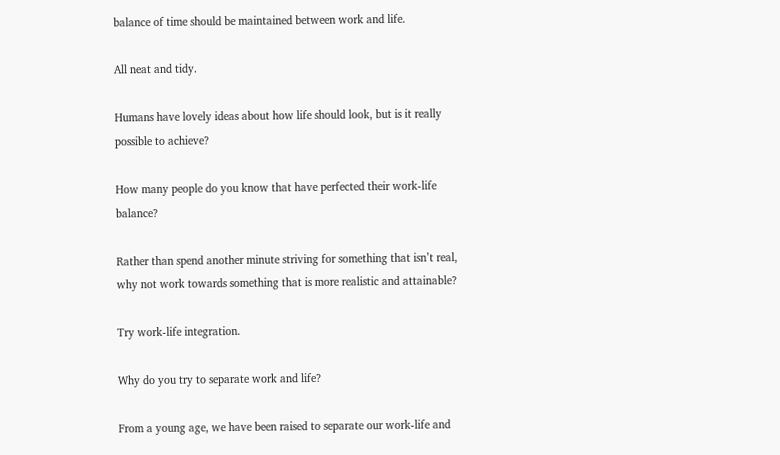balance of time should be maintained between work and life.

All neat and tidy.

Humans have lovely ideas about how life should look, but is it really possible to achieve?

How many people do you know that have perfected their work-life balance?

Rather than spend another minute striving for something that isn’t real, why not work towards something that is more realistic and attainable?

Try work-life integration.

Why do you try to separate work and life?

From a young age, we have been raised to separate our work-life and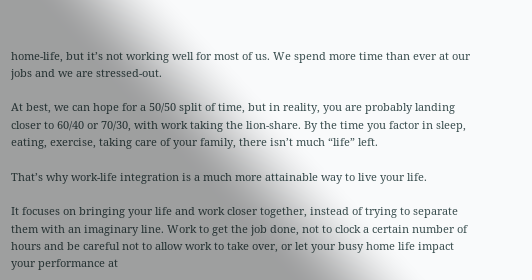home-life, but it’s not working well for most of us. We spend more time than ever at our jobs and we are stressed-out.

At best, we can hope for a 50/50 split of time, but in reality, you are probably landing closer to 60/40 or 70/30, with work taking the lion-share. By the time you factor in sleep, eating, exercise, taking care of your family, there isn’t much “life” left.

That’s why work-life integration is a much more attainable way to live your life.

It focuses on bringing your life and work closer together, instead of trying to separate them with an imaginary line. Work to get the job done, not to clock a certain number of hours and be careful not to allow work to take over, or let your busy home life impact your performance at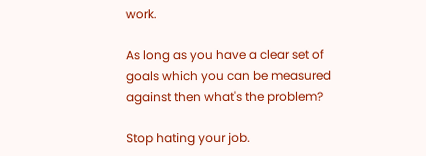work.

As long as you have a clear set of goals which you can be measured against then what's the problem?

Stop hating your job.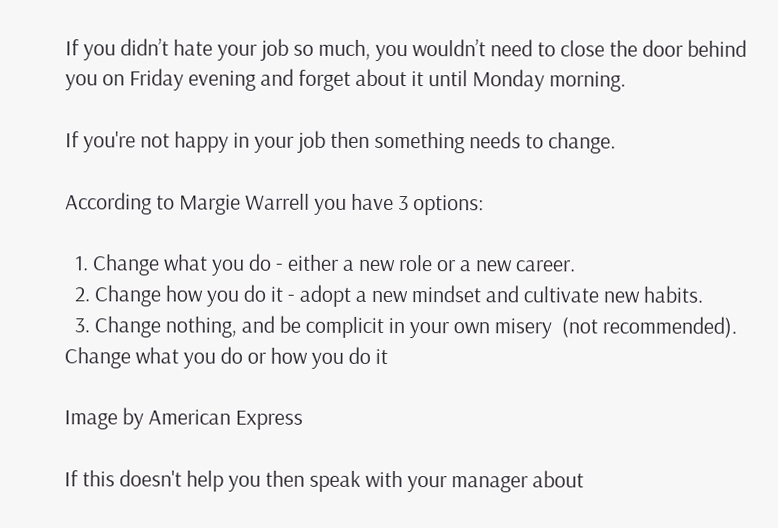If you didn’t hate your job so much, you wouldn’t need to close the door behind you on Friday evening and forget about it until Monday morning.

If you're not happy in your job then something needs to change.

According to Margie Warrell you have 3 options:

  1. Change what you do - either a new role or a new career.
  2. Change how you do it - adopt a new mindset and cultivate new habits.
  3. Change nothing, and be complicit in your own misery  (not recommended).
Change what you do or how you do it

Image by American Express

If this doesn't help you then speak with your manager about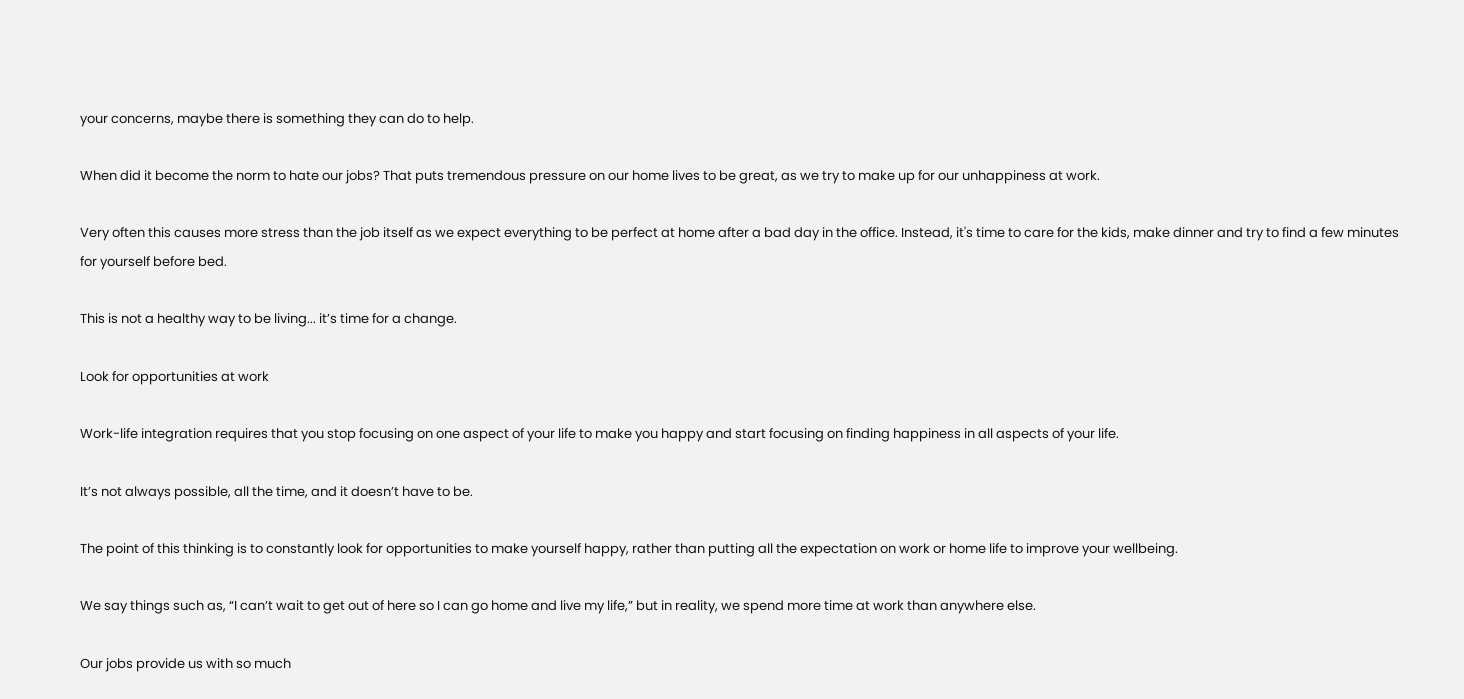your concerns, maybe there is something they can do to help.

When did it become the norm to hate our jobs? That puts tremendous pressure on our home lives to be great, as we try to make up for our unhappiness at work.

Very often this causes more stress than the job itself as we expect everything to be perfect at home after a bad day in the office. Instead, it's time to care for the kids, make dinner and try to find a few minutes for yourself before bed.

This is not a healthy way to be living... it’s time for a change.

Look for opportunities at work

Work-life integration requires that you stop focusing on one aspect of your life to make you happy and start focusing on finding happiness in all aspects of your life.

It’s not always possible, all the time, and it doesn’t have to be.

The point of this thinking is to constantly look for opportunities to make yourself happy, rather than putting all the expectation on work or home life to improve your wellbeing.

We say things such as, “I can’t wait to get out of here so I can go home and live my life,” but in reality, we spend more time at work than anywhere else.

Our jobs provide us with so much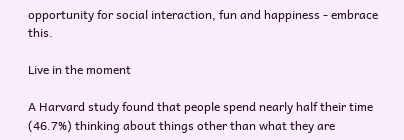opportunity for social interaction, fun and happiness - embrace this.

Live in the moment

A Harvard study found that people spend nearly half their time (46.7%) thinking about things other than what they are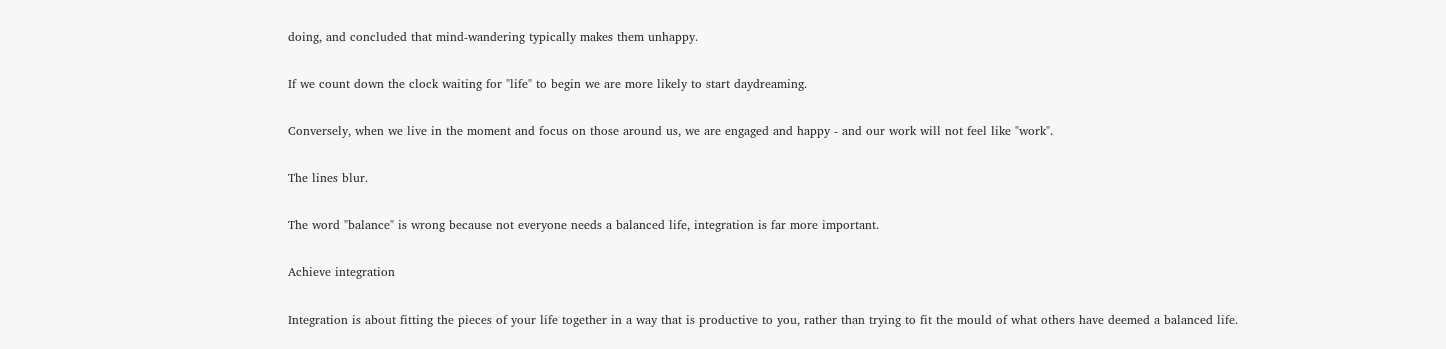doing, and concluded that mind-wandering typically makes them unhappy.

If we count down the clock waiting for "life" to begin we are more likely to start daydreaming.

Conversely, when we live in the moment and focus on those around us, we are engaged and happy - and our work will not feel like "work".

The lines blur.

The word "balance" is wrong because not everyone needs a balanced life, integration is far more important.

Achieve integration

Integration is about fitting the pieces of your life together in a way that is productive to you, rather than trying to fit the mould of what others have deemed a balanced life.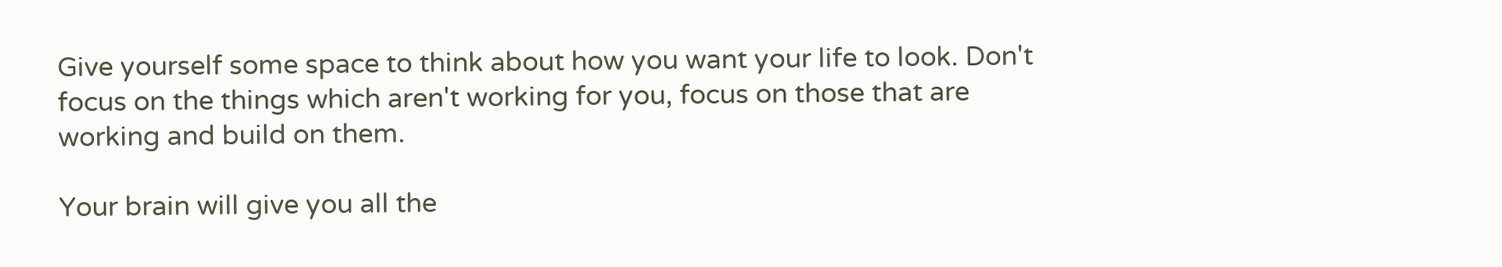Give yourself some space to think about how you want your life to look. Don't focus on the things which aren't working for you, focus on those that are working and build on them.

Your brain will give you all the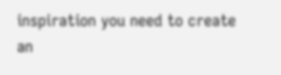inspiration you need to create an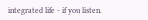integrated life - if you listen.